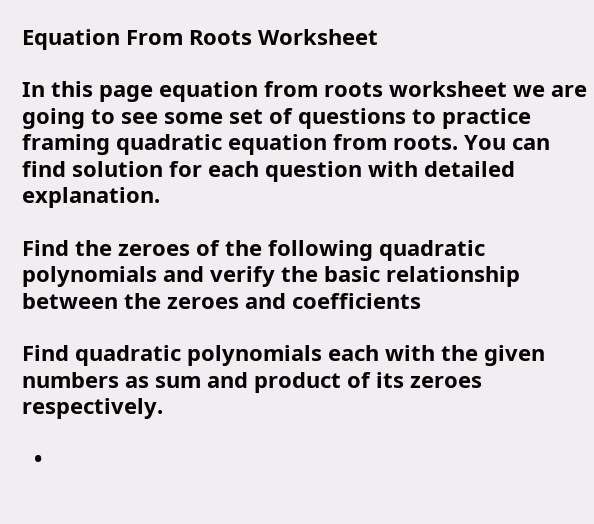Equation From Roots Worksheet

In this page equation from roots worksheet we are going to see some set of questions to practice framing quadratic equation from roots. You can find solution for each question with detailed explanation.

Find the zeroes of the following quadratic polynomials and verify the basic relationship between the zeroes and coefficients

Find quadratic polynomials each with the given numbers as sum and product of its zeroes respectively.

  •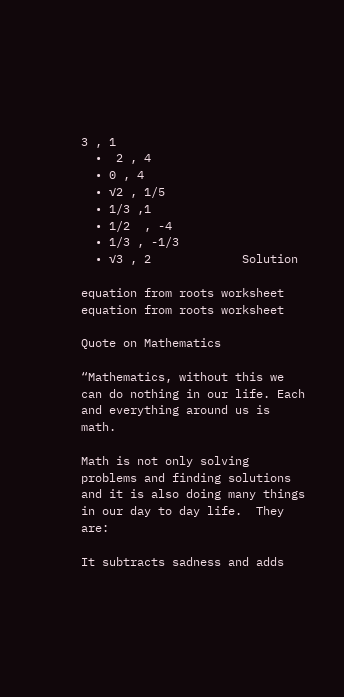3 , 1
  •  2 , 4
  • 0 , 4
  • √2 , 1/5
  • 1/3 ,1
  • 1/2  , -4
  • 1/3 , -1/3
  • √3 , 2             Solution

equation from roots worksheet  equation from roots worksheet

Quote on Mathematics

“Mathematics, without this we can do nothing in our life. Each and everything around us is math.

Math is not only solving problems and finding solutions and it is also doing many things in our day to day life.  They are:

It subtracts sadness and adds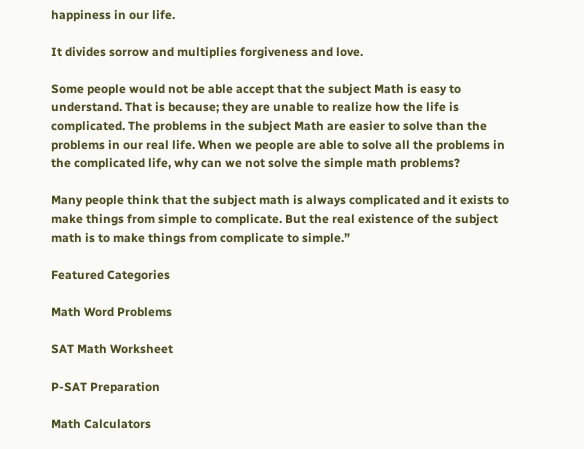happiness in our life.

It divides sorrow and multiplies forgiveness and love.

Some people would not be able accept that the subject Math is easy to understand. That is because; they are unable to realize how the life is complicated. The problems in the subject Math are easier to solve than the problems in our real life. When we people are able to solve all the problems in the complicated life, why can we not solve the simple math problems?

Many people think that the subject math is always complicated and it exists to make things from simple to complicate. But the real existence of the subject math is to make things from complicate to simple.”

Featured Categories

Math Word Problems

SAT Math Worksheet

P-SAT Preparation

Math Calculators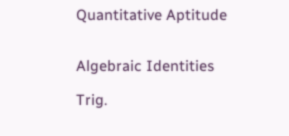Quantitative Aptitude


Algebraic Identities

Trig.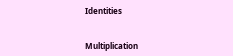Identities


Multiplication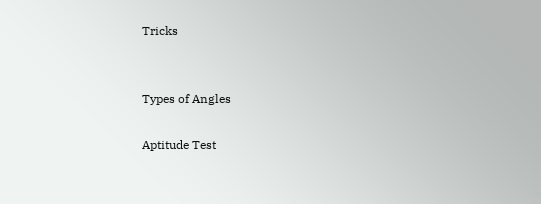Tricks


Types of Angles

Aptitude Test